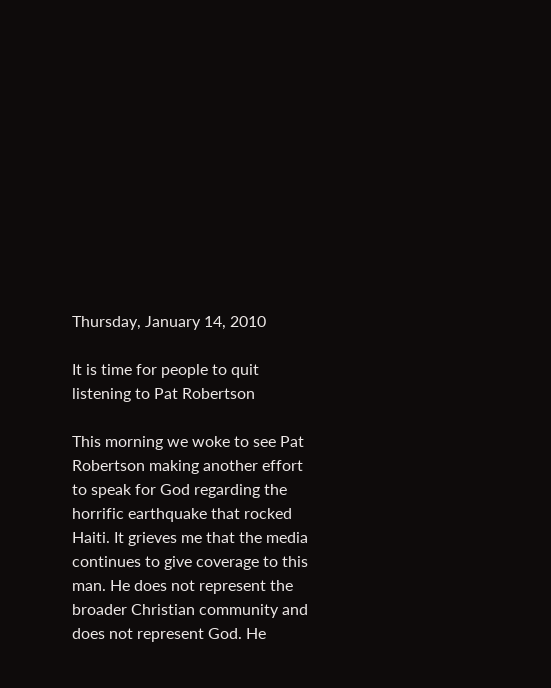Thursday, January 14, 2010

It is time for people to quit listening to Pat Robertson

This morning we woke to see Pat Robertson making another effort to speak for God regarding the horrific earthquake that rocked Haiti. It grieves me that the media continues to give coverage to this man. He does not represent the broader Christian community and does not represent God. He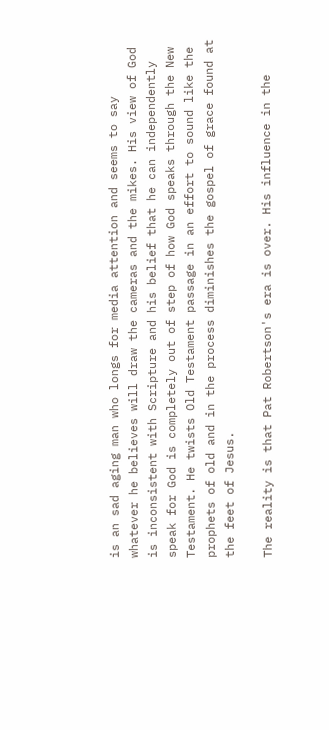is an sad aging man who longs for media attention and seems to say whatever he believes will draw the cameras and the mikes. His view of God is inconsistent with Scripture and his belief that he can independently speak for God is completely out of step of how God speaks through the New Testament. He twists Old Testament passage in an effort to sound like the prophets of old and in the process diminishes the gospel of grace found at the feet of Jesus.

The reality is that Pat Robertson's era is over. His influence in the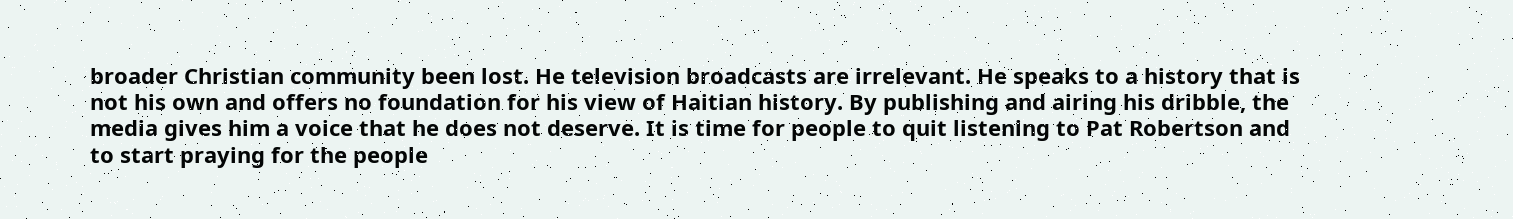broader Christian community been lost. He television broadcasts are irrelevant. He speaks to a history that is not his own and offers no foundation for his view of Haitian history. By publishing and airing his dribble, the media gives him a voice that he does not deserve. It is time for people to quit listening to Pat Robertson and to start praying for the people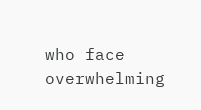who face overwhelming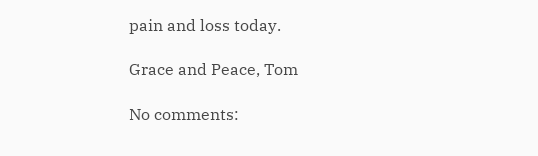pain and loss today.

Grace and Peace, Tom

No comments: